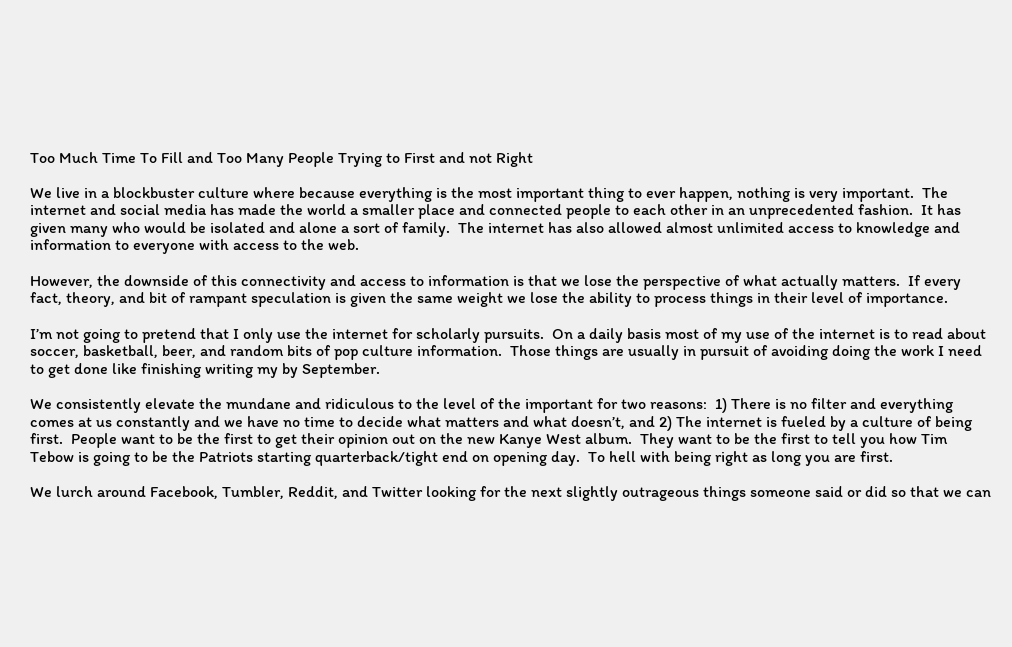Too Much Time To Fill and Too Many People Trying to First and not Right

We live in a blockbuster culture where because everything is the most important thing to ever happen, nothing is very important.  The internet and social media has made the world a smaller place and connected people to each other in an unprecedented fashion.  It has given many who would be isolated and alone a sort of family.  The internet has also allowed almost unlimited access to knowledge and information to everyone with access to the web.

However, the downside of this connectivity and access to information is that we lose the perspective of what actually matters.  If every fact, theory, and bit of rampant speculation is given the same weight we lose the ability to process things in their level of importance.

I’m not going to pretend that I only use the internet for scholarly pursuits.  On a daily basis most of my use of the internet is to read about soccer, basketball, beer, and random bits of pop culture information.  Those things are usually in pursuit of avoiding doing the work I need to get done like finishing writing my by September.

We consistently elevate the mundane and ridiculous to the level of the important for two reasons:  1) There is no filter and everything comes at us constantly and we have no time to decide what matters and what doesn’t, and 2) The internet is fueled by a culture of being first.  People want to be the first to get their opinion out on the new Kanye West album.  They want to be the first to tell you how Tim Tebow is going to be the Patriots starting quarterback/tight end on opening day.  To hell with being right as long you are first.

We lurch around Facebook, Tumbler, Reddit, and Twitter looking for the next slightly outrageous things someone said or did so that we can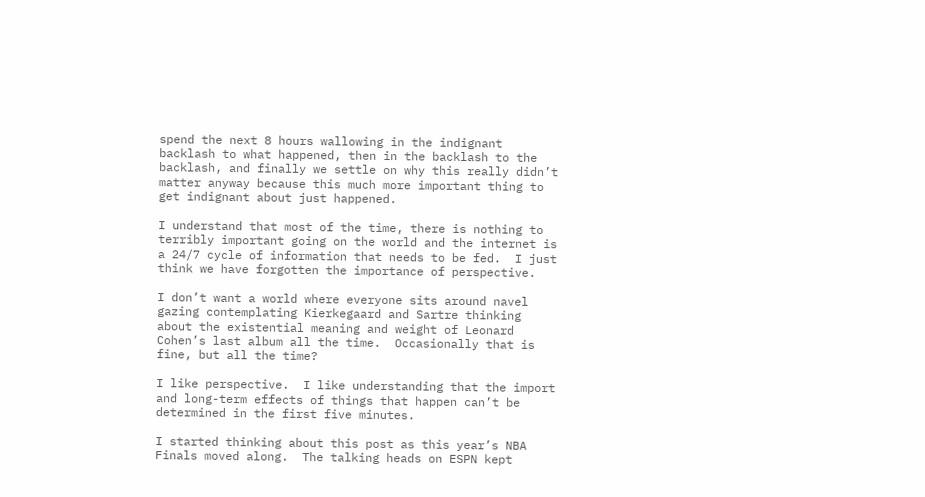spend the next 8 hours wallowing in the indignant backlash to what happened, then in the backlash to the backlash, and finally we settle on why this really didn’t matter anyway because this much more important thing to get indignant about just happened.

I understand that most of the time, there is nothing to terribly important going on the world and the internet is a 24/7 cycle of information that needs to be fed.  I just think we have forgotten the importance of perspective.

I don’t want a world where everyone sits around navel gazing contemplating Kierkegaard and Sartre thinking about the existential meaning and weight of Leonard Cohen’s last album all the time.  Occasionally that is fine, but all the time?

I like perspective.  I like understanding that the import and long-term effects of things that happen can’t be determined in the first five minutes.

I started thinking about this post as this year’s NBA Finals moved along.  The talking heads on ESPN kept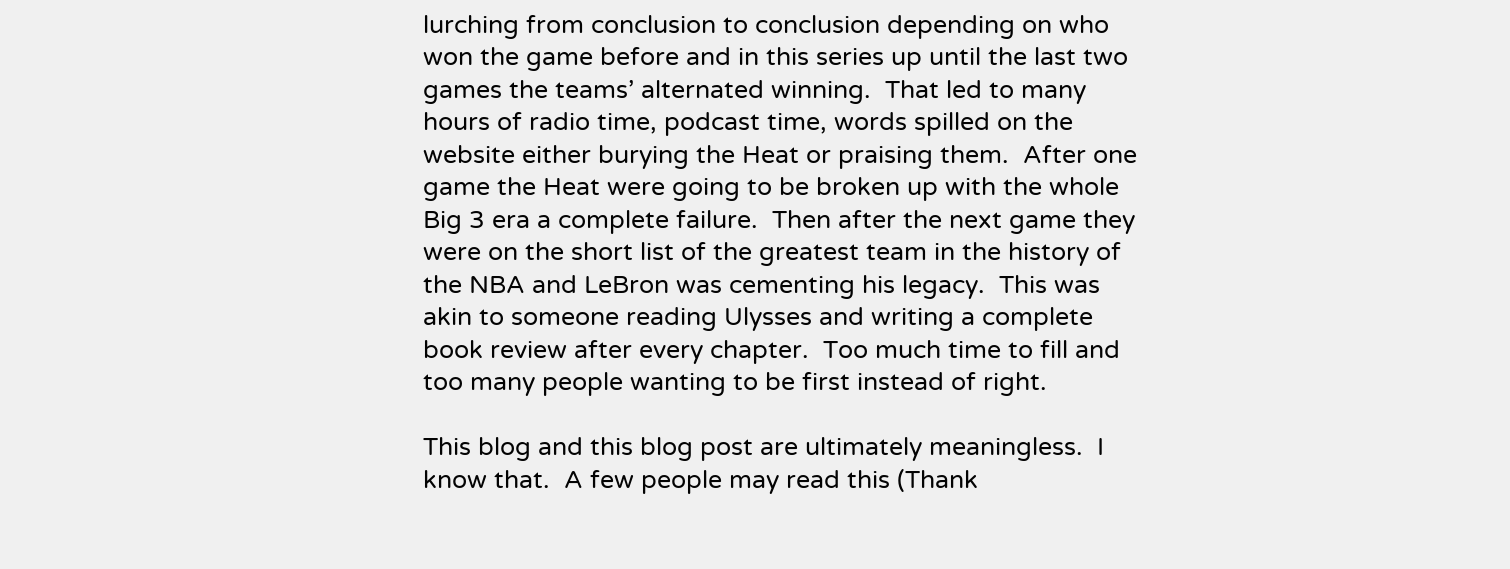lurching from conclusion to conclusion depending on who won the game before and in this series up until the last two games the teams’ alternated winning.  That led to many hours of radio time, podcast time, words spilled on the website either burying the Heat or praising them.  After one game the Heat were going to be broken up with the whole Big 3 era a complete failure.  Then after the next game they were on the short list of the greatest team in the history of the NBA and LeBron was cementing his legacy.  This was akin to someone reading Ulysses and writing a complete book review after every chapter.  Too much time to fill and too many people wanting to be first instead of right.

This blog and this blog post are ultimately meaningless.  I know that.  A few people may read this (Thank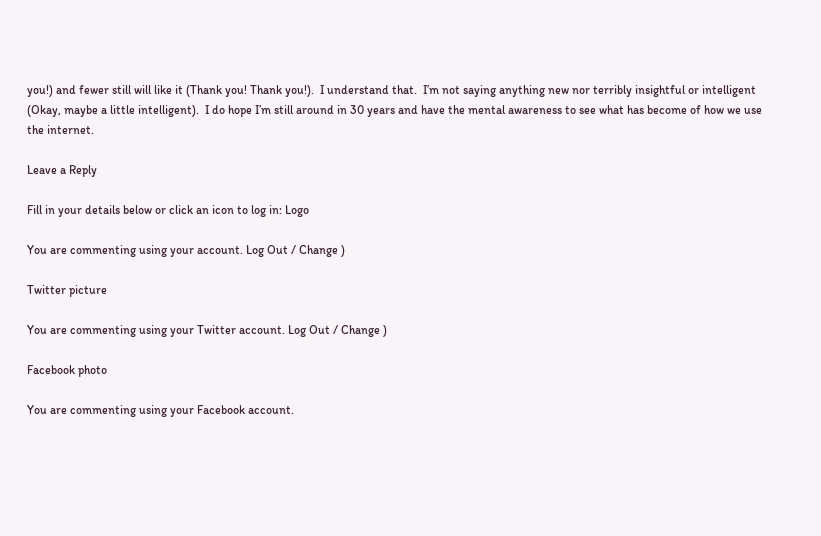you!) and fewer still will like it (Thank you! Thank you!).  I understand that.  I’m not saying anything new nor terribly insightful or intelligent (Okay, maybe a little intelligent).  I do hope I’m still around in 30 years and have the mental awareness to see what has become of how we use the internet.

Leave a Reply

Fill in your details below or click an icon to log in: Logo

You are commenting using your account. Log Out / Change )

Twitter picture

You are commenting using your Twitter account. Log Out / Change )

Facebook photo

You are commenting using your Facebook account.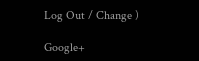Log Out / Change )

Google+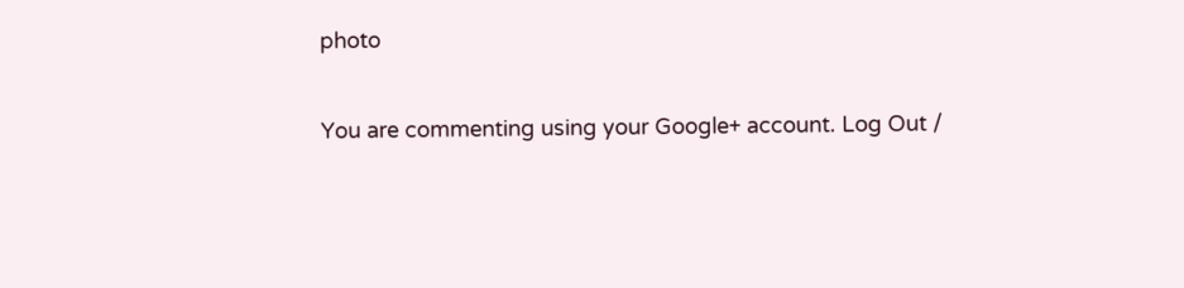photo

You are commenting using your Google+ account. Log Out /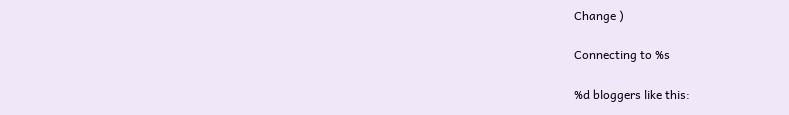Change )

Connecting to %s

%d bloggers like this: